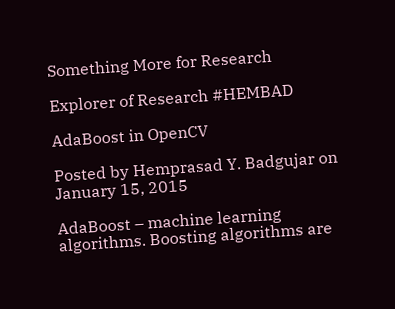Something More for Research

Explorer of Research #HEMBAD

AdaBoost in OpenCV

Posted by Hemprasad Y. Badgujar on January 15, 2015

AdaBoost – machine learning algorithms. Boosting algorithms are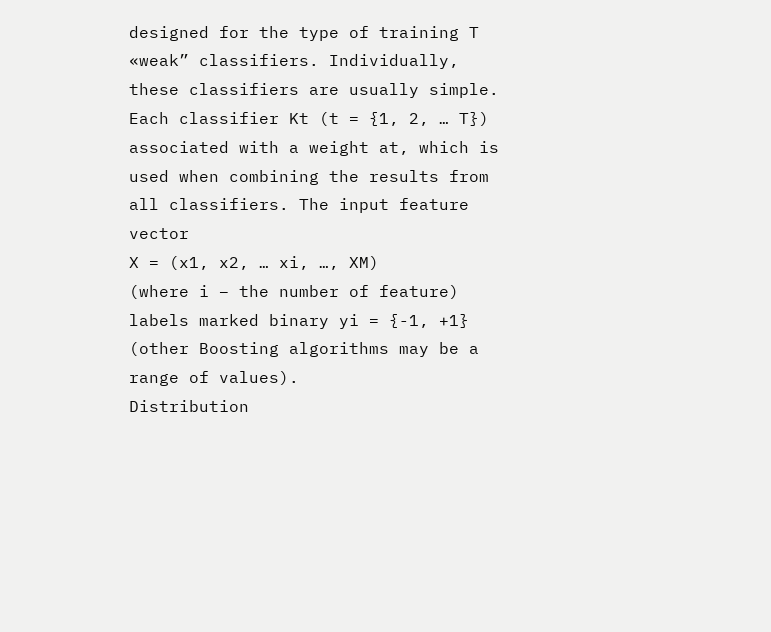designed for the type of training T «weak” classifiers. Individually, these classifiers are usually simple. Each classifier Kt (t = {1, 2, … T}) associated with a weight at, which is used when combining the results from all classifiers. The input feature vector
X = (x1, x2, … xi, …, XM)
(where i – the number of feature) labels marked binary yi = {-1, +1} (other Boosting algorithms may be a range of values).
Distribution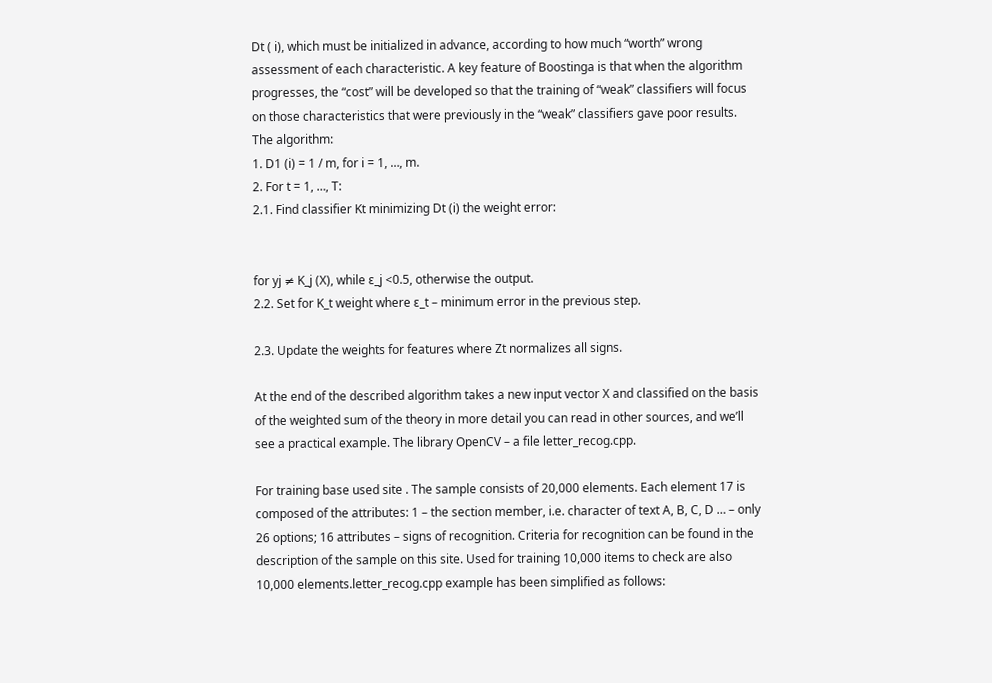Dt ( i), which must be initialized in advance, according to how much “worth” wrong assessment of each characteristic. A key feature of Boostinga is that when the algorithm progresses, the “cost” will be developed so that the training of “weak” classifiers will focus on those characteristics that were previously in the “weak” classifiers gave poor results.
The algorithm:
1. D1 (i) = 1 / m, for i = 1, …, m.
2. For t = 1, …, T:
2.1. Find classifier Kt minimizing Dt (i) the weight error:


for yj ≠ K_j (X), while ε_j <0.5, otherwise the output.
2.2. Set for K_t weight where ε_t – minimum error in the previous step.

2.3. Update the weights for features where Zt normalizes all signs.

At the end of the described algorithm takes a new input vector X and classified on the basis of the weighted sum of the theory in more detail you can read in other sources, and we’ll see a practical example. The library OpenCV – a file letter_recog.cpp.

For training base used site . The sample consists of 20,000 elements. Each element 17 is composed of the attributes: 1 – the section member, i.e. character of text A, B, C, D … – only 26 options; 16 attributes – signs of recognition. Criteria for recognition can be found in the description of the sample on this site. Used for training 10,000 items to check are also 10,000 elements.letter_recog.cpp example has been simplified as follows: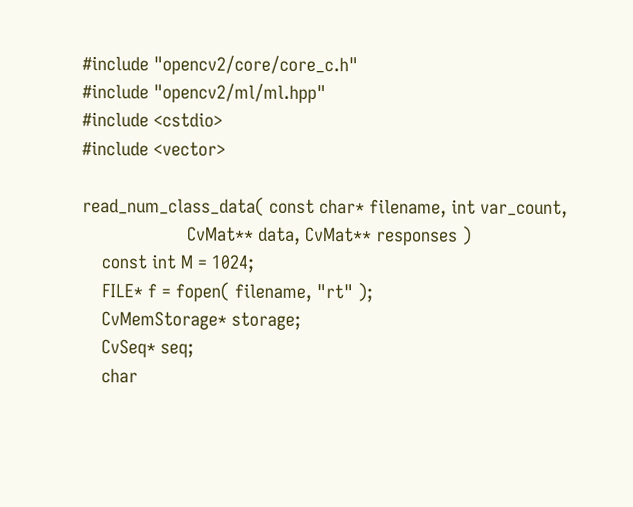#include "opencv2/core/core_c.h"
#include "opencv2/ml/ml.hpp"
#include <cstdio>
#include <vector>

read_num_class_data( const char* filename, int var_count,
                     CvMat** data, CvMat** responses )
    const int M = 1024;
    FILE* f = fopen( filename, "rt" );
    CvMemStorage* storage;
    CvSeq* seq;
    char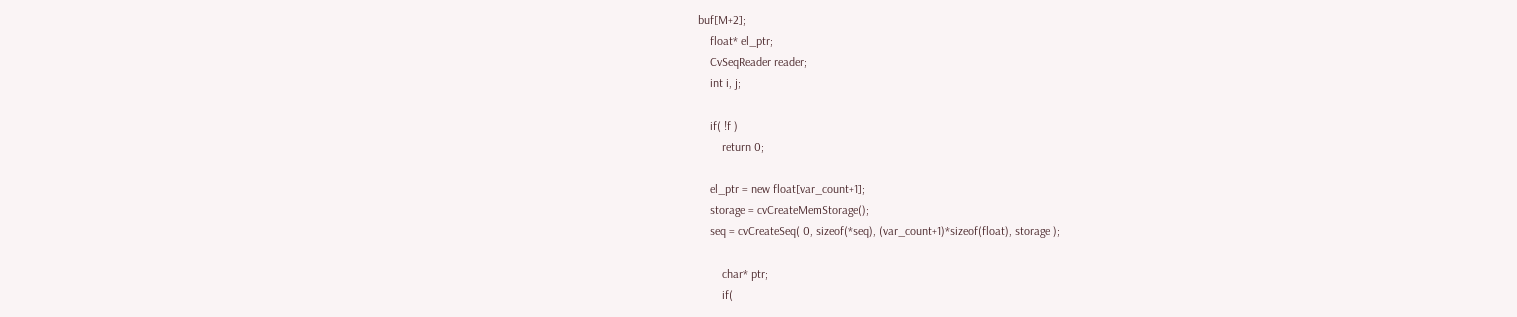buf[M+2];
    float* el_ptr;
    CvSeqReader reader;
    int i, j;

    if( !f )
        return 0;

    el_ptr = new float[var_count+1];
    storage = cvCreateMemStorage();
    seq = cvCreateSeq( 0, sizeof(*seq), (var_count+1)*sizeof(float), storage );

        char* ptr;
        if(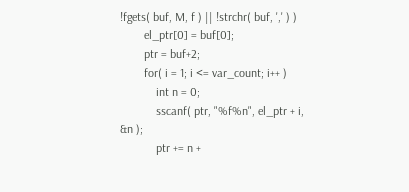!fgets( buf, M, f ) || !strchr( buf, ',' ) )
        el_ptr[0] = buf[0];
        ptr = buf+2;
        for( i = 1; i <= var_count; i++ )
            int n = 0;
            sscanf( ptr, "%f%n", el_ptr + i, &n );
            ptr += n +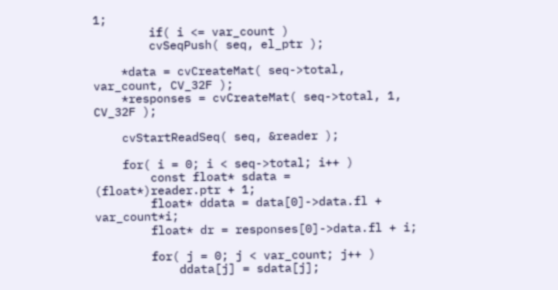1;
        if( i <= var_count )
        cvSeqPush( seq, el_ptr );

    *data = cvCreateMat( seq->total, var_count, CV_32F );
    *responses = cvCreateMat( seq->total, 1, CV_32F );

    cvStartReadSeq( seq, &reader );

    for( i = 0; i < seq->total; i++ )
        const float* sdata = (float*)reader.ptr + 1;
        float* ddata = data[0]->data.fl + var_count*i;
        float* dr = responses[0]->data.fl + i;

        for( j = 0; j < var_count; j++ )
            ddata[j] = sdata[j];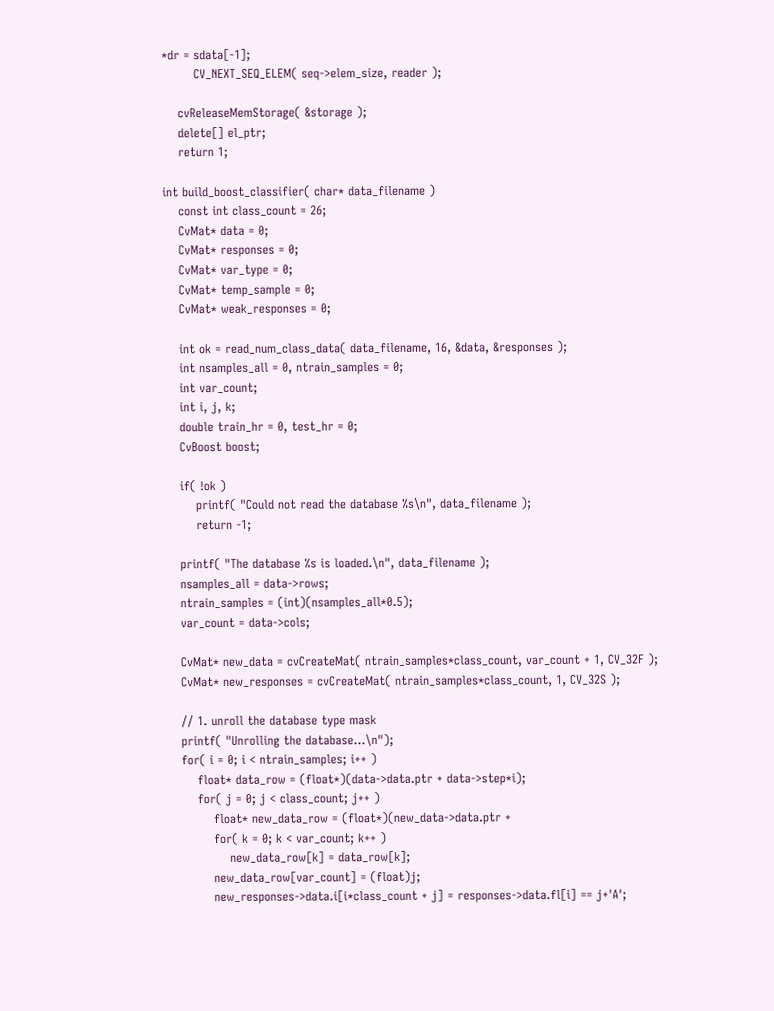*dr = sdata[-1];
        CV_NEXT_SEQ_ELEM( seq->elem_size, reader );

    cvReleaseMemStorage( &storage );
    delete[] el_ptr;
    return 1;

int build_boost_classifier( char* data_filename )
    const int class_count = 26;
    CvMat* data = 0;
    CvMat* responses = 0;
    CvMat* var_type = 0;
    CvMat* temp_sample = 0;
    CvMat* weak_responses = 0;

    int ok = read_num_class_data( data_filename, 16, &data, &responses );
    int nsamples_all = 0, ntrain_samples = 0;
    int var_count;
    int i, j, k;
    double train_hr = 0, test_hr = 0;
    CvBoost boost;

    if( !ok )
        printf( "Could not read the database %s\n", data_filename );
        return -1;

    printf( "The database %s is loaded.\n", data_filename );
    nsamples_all = data->rows;
    ntrain_samples = (int)(nsamples_all*0.5);
    var_count = data->cols;

    CvMat* new_data = cvCreateMat( ntrain_samples*class_count, var_count + 1, CV_32F );
    CvMat* new_responses = cvCreateMat( ntrain_samples*class_count, 1, CV_32S );

    // 1. unroll the database type mask
    printf( "Unrolling the database...\n");
    for( i = 0; i < ntrain_samples; i++ )
        float* data_row = (float*)(data->data.ptr + data->step*i);
        for( j = 0; j < class_count; j++ )
            float* new_data_row = (float*)(new_data->data.ptr +
            for( k = 0; k < var_count; k++ )
                new_data_row[k] = data_row[k];
            new_data_row[var_count] = (float)j;
            new_responses->data.i[i*class_count + j] = responses->data.fl[i] == j+'A';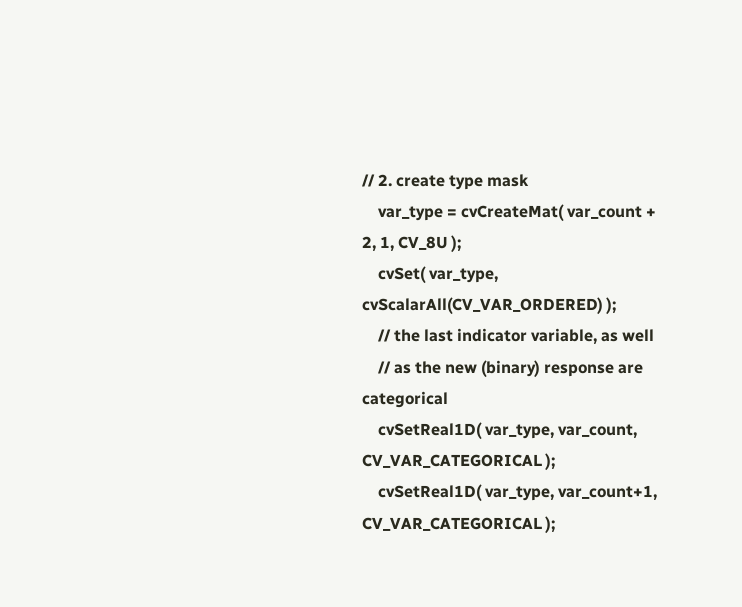// 2. create type mask
    var_type = cvCreateMat( var_count + 2, 1, CV_8U );
    cvSet( var_type, cvScalarAll(CV_VAR_ORDERED) );
    // the last indicator variable, as well
    // as the new (binary) response are categorical
    cvSetReal1D( var_type, var_count, CV_VAR_CATEGORICAL );
    cvSetReal1D( var_type, var_count+1, CV_VAR_CATEGORICAL );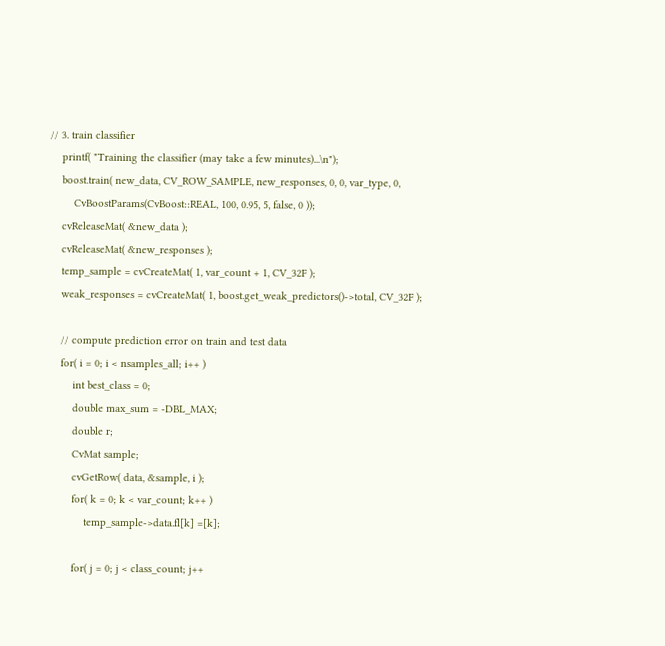// 3. train classifier
    printf( "Training the classifier (may take a few minutes)...\n");
    boost.train( new_data, CV_ROW_SAMPLE, new_responses, 0, 0, var_type, 0,
        CvBoostParams(CvBoost::REAL, 100, 0.95, 5, false, 0 ));
    cvReleaseMat( &new_data );
    cvReleaseMat( &new_responses );
    temp_sample = cvCreateMat( 1, var_count + 1, CV_32F );
    weak_responses = cvCreateMat( 1, boost.get_weak_predictors()->total, CV_32F );

    // compute prediction error on train and test data
    for( i = 0; i < nsamples_all; i++ )
        int best_class = 0;
        double max_sum = -DBL_MAX;
        double r;
        CvMat sample;
        cvGetRow( data, &sample, i );
        for( k = 0; k < var_count; k++ )
            temp_sample->data.fl[k] =[k];

        for( j = 0; j < class_count; j++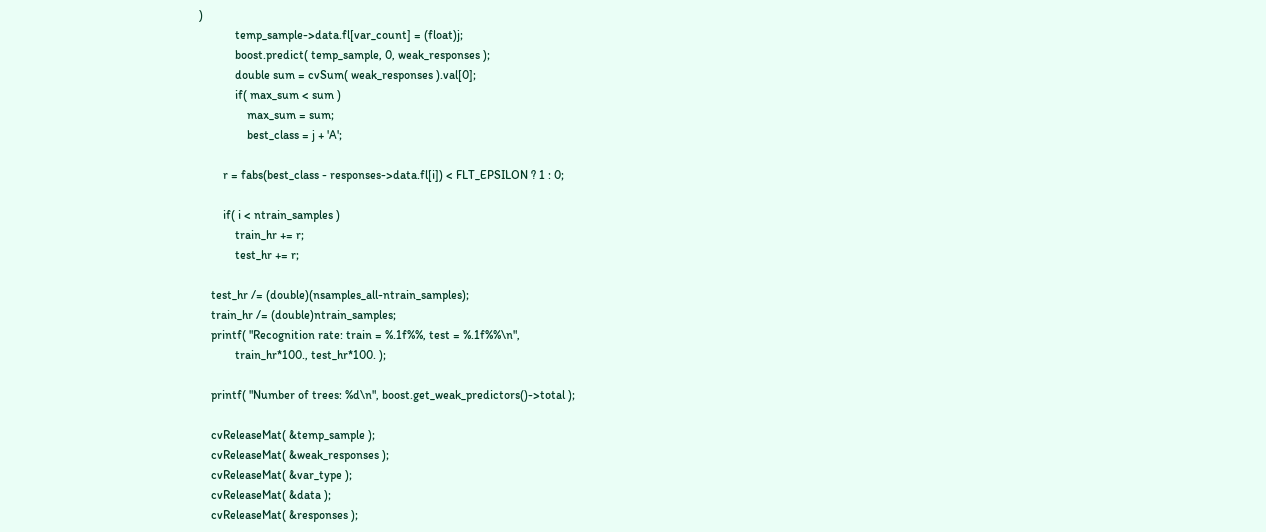)
            temp_sample->data.fl[var_count] = (float)j;
            boost.predict( temp_sample, 0, weak_responses );
            double sum = cvSum( weak_responses ).val[0];
            if( max_sum < sum )
                max_sum = sum;
                best_class = j + 'A';

        r = fabs(best_class - responses->data.fl[i]) < FLT_EPSILON ? 1 : 0;

        if( i < ntrain_samples )
            train_hr += r;
            test_hr += r;

    test_hr /= (double)(nsamples_all-ntrain_samples);
    train_hr /= (double)ntrain_samples;
    printf( "Recognition rate: train = %.1f%%, test = %.1f%%\n",
            train_hr*100., test_hr*100. );

    printf( "Number of trees: %d\n", boost.get_weak_predictors()->total );

    cvReleaseMat( &temp_sample );
    cvReleaseMat( &weak_responses );
    cvReleaseMat( &var_type );
    cvReleaseMat( &data );
    cvReleaseMat( &responses );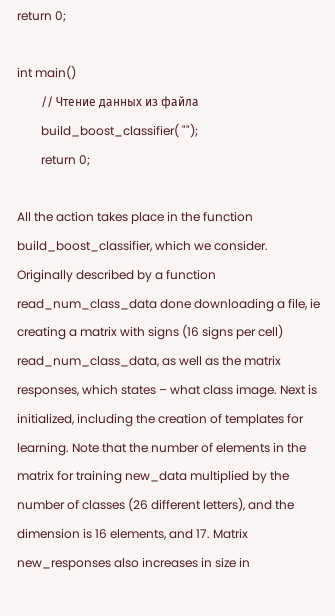return 0;

int main()
        // Чтение данных из файла
        build_boost_classifier( "");
        return 0;

All the action takes place in the function build_boost_classifier, which we consider. Originally described by a function read_num_class_data done downloading a file, ie creating a matrix with signs (16 signs per cell) read_num_class_data, as well as the matrix responses, which states – what class image. Next is initialized, including the creation of templates for learning. Note that the number of elements in the matrix for training new_data multiplied by the number of classes (26 different letters), and the dimension is 16 elements, and 17. Matrix new_responses also increases in size in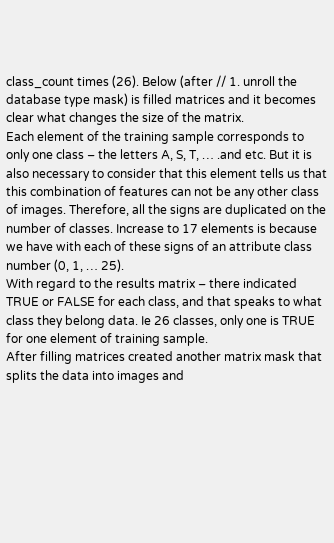class_count times (26). Below (after // 1. unroll the database type mask) is filled matrices and it becomes clear what changes the size of the matrix.
Each element of the training sample corresponds to only one class – the letters A, S, T, … .and etc. But it is also necessary to consider that this element tells us that this combination of features can not be any other class of images. Therefore, all the signs are duplicated on the number of classes. Increase to 17 elements is because we have with each of these signs of an attribute class number (0, 1, … 25).
With regard to the results matrix – there indicated TRUE or FALSE for each class, and that speaks to what class they belong data. Ie 26 classes, only one is TRUE for one element of training sample.
After filling matrices created another matrix mask that splits the data into images and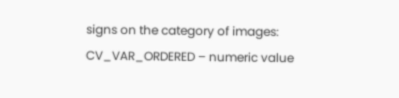signs on the category of images:
CV_VAR_ORDERED – numeric value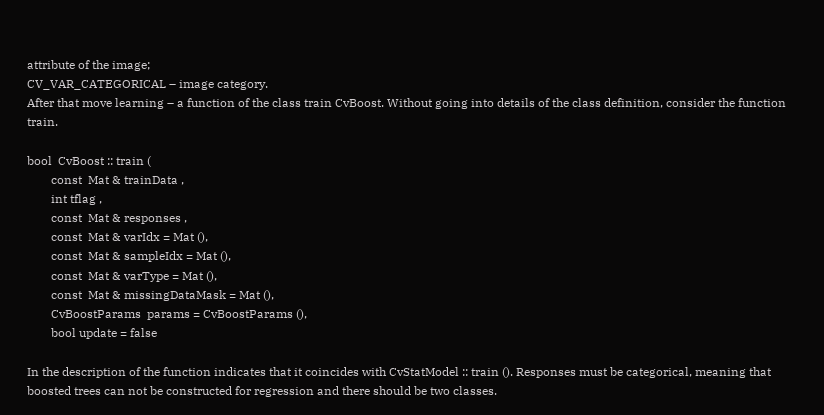attribute of the image;
CV_VAR_CATEGORICAL – image category.
After that move learning – a function of the class train CvBoost. Without going into details of the class definition, consider the function train.

bool  CvBoost :: train (
        const  Mat & trainData ,
        int tflag ,
        const  Mat & responses ,
        const  Mat & varIdx = Mat (),
        const  Mat & sampleIdx = Mat (),
        const  Mat & varType = Mat (),
        const  Mat & missingDataMask = Mat (),
        CvBoostParams  params = CvBoostParams (),
        bool update = false

In the description of the function indicates that it coincides with CvStatModel :: train (). Responses must be categorical, meaning that boosted trees can not be constructed for regression and there should be two classes.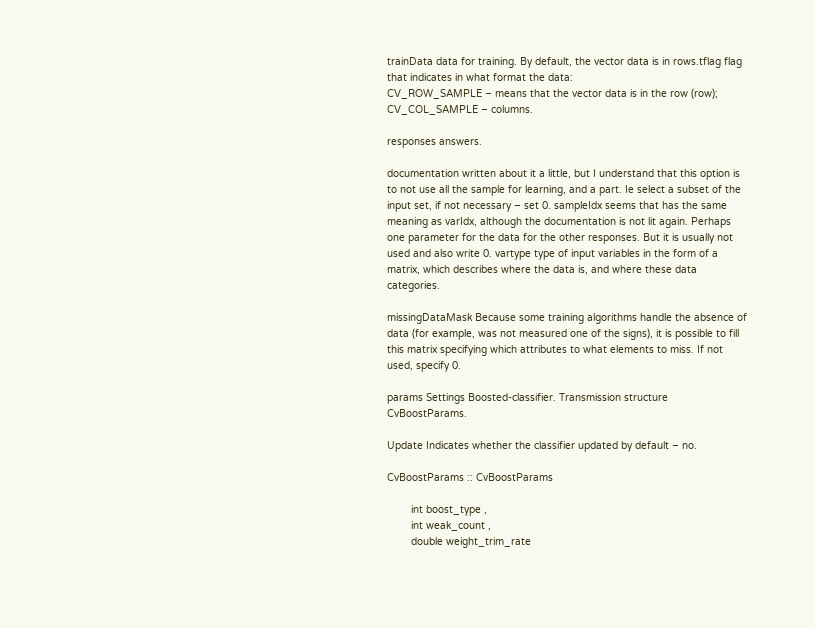trainData data for training. By default, the vector data is in rows.tflag flag that indicates in what format the data:
CV_ROW_SAMPLE – means that the vector data is in the row (row);
CV_COL_SAMPLE – columns.

responses answers.

documentation written about it a little, but I understand that this option is to not use all the sample for learning, and a part. Ie select a subset of the input set, if not necessary – set 0. sampleIdx seems that has the same meaning as varIdx, although the documentation is not lit again. Perhaps one parameter for the data for the other responses. But it is usually not used and also write 0. vartype type of input variables in the form of a matrix, which describes where the data is, and where these data categories.

missingDataMask Because some training algorithms handle the absence of data (for example, was not measured one of the signs), it is possible to fill this matrix specifying which attributes to what elements to miss. If not used, specify 0.

params Settings Boosted-classifier. Transmission structure CvBoostParams.

Update Indicates whether the classifier updated by default – no.

CvBoostParams :: CvBoostParams

        int boost_type ,
        int weak_count ,
        double weight_trim_rate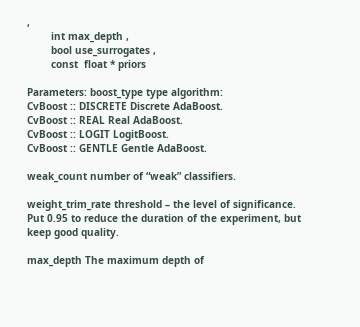,
        int max_depth ,
        bool use_surrogates ,
        const  float * priors

Parameters: boost_type type algorithm:
CvBoost :: DISCRETE Discrete AdaBoost.
CvBoost :: REAL Real AdaBoost.
CvBoost :: LOGIT LogitBoost.
CvBoost :: GENTLE Gentle AdaBoost.

weak_count number of “weak” classifiers.

weight_trim_rate threshold – the level of significance. Put 0.95 to reduce the duration of the experiment, but keep good quality.

max_depth The maximum depth of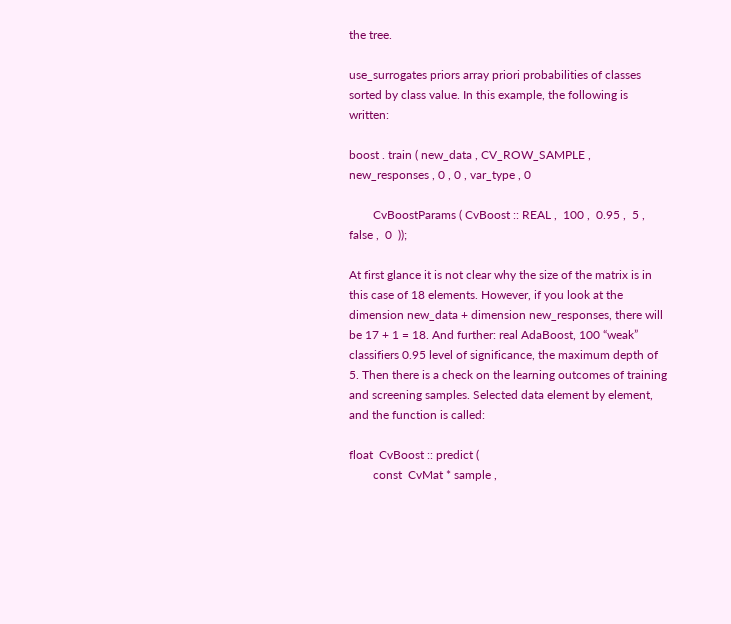the tree.

use_surrogates priors array priori probabilities of classes sorted by class value. In this example, the following is written:

boost . train ( new_data , CV_ROW_SAMPLE , new_responses , 0 , 0 , var_type , 0

        CvBoostParams ( CvBoost :: REAL ,  100 ,  0.95 ,  5 ,  false ,  0  ));

At first glance it is not clear why the size of the matrix is in this case of 18 elements. However, if you look at the dimension new_data + dimension new_responses, there will be 17 + 1 = 18. And further: real AdaBoost, 100 “weak” classifiers 0.95 level of significance, the maximum depth of 5. Then there is a check on the learning outcomes of training and screening samples. Selected data element by element, and the function is called:

float  CvBoost :: predict (
        const  CvMat * sample ,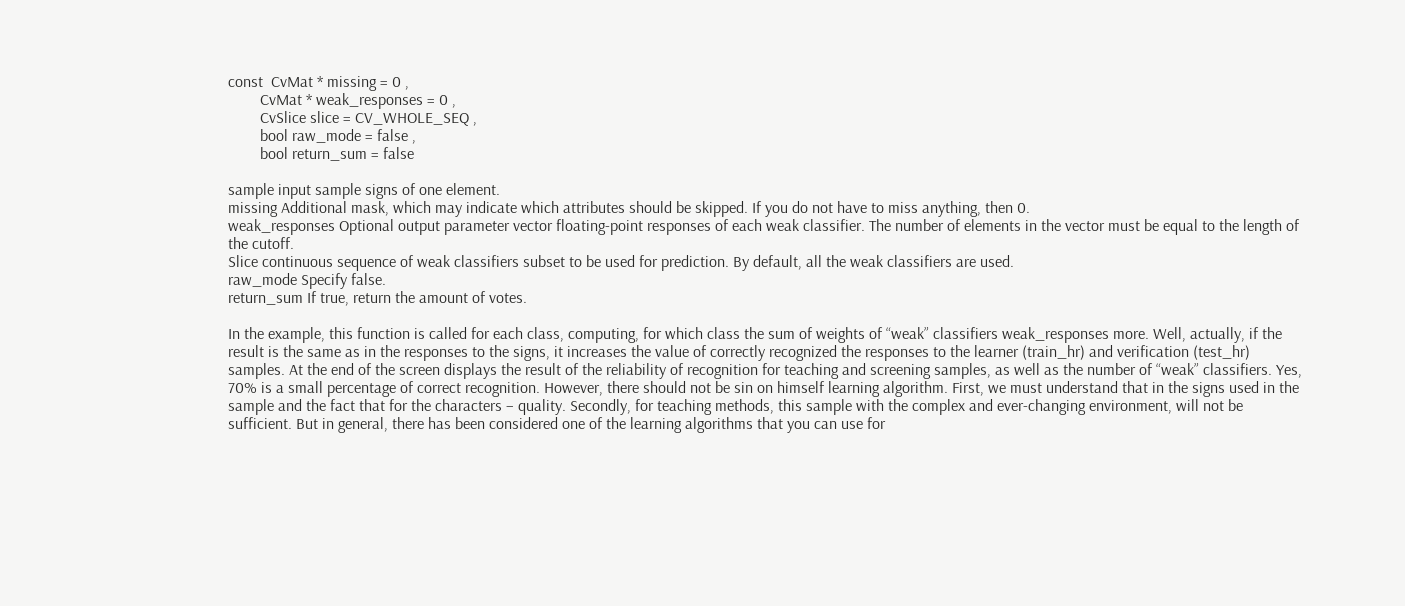const  CvMat * missing = 0 ,
        CvMat * weak_responses = 0 ,
        CvSlice slice = CV_WHOLE_SEQ ,
        bool raw_mode = false ,
        bool return_sum = false

sample input sample signs of one element.
missing Additional mask, which may indicate which attributes should be skipped. If you do not have to miss anything, then 0.
weak_responses Optional output parameter vector floating-point responses of each weak classifier. The number of elements in the vector must be equal to the length of the cutoff.
Slice continuous sequence of weak classifiers subset to be used for prediction. By default, all the weak classifiers are used.
raw_mode Specify false.
return_sum If true, return the amount of votes.

In the example, this function is called for each class, computing, for which class the sum of weights of “weak” classifiers weak_responses more. Well, actually, if the result is the same as in the responses to the signs, it increases the value of correctly recognized the responses to the learner (train_hr) and verification (test_hr) samples. At the end of the screen displays the result of the reliability of recognition for teaching and screening samples, as well as the number of “weak” classifiers. Yes, 70% is a small percentage of correct recognition. However, there should not be sin on himself learning algorithm. First, we must understand that in the signs used in the sample and the fact that for the characters – quality. Secondly, for teaching methods, this sample with the complex and ever-changing environment, will not be sufficient. But in general, there has been considered one of the learning algorithms that you can use for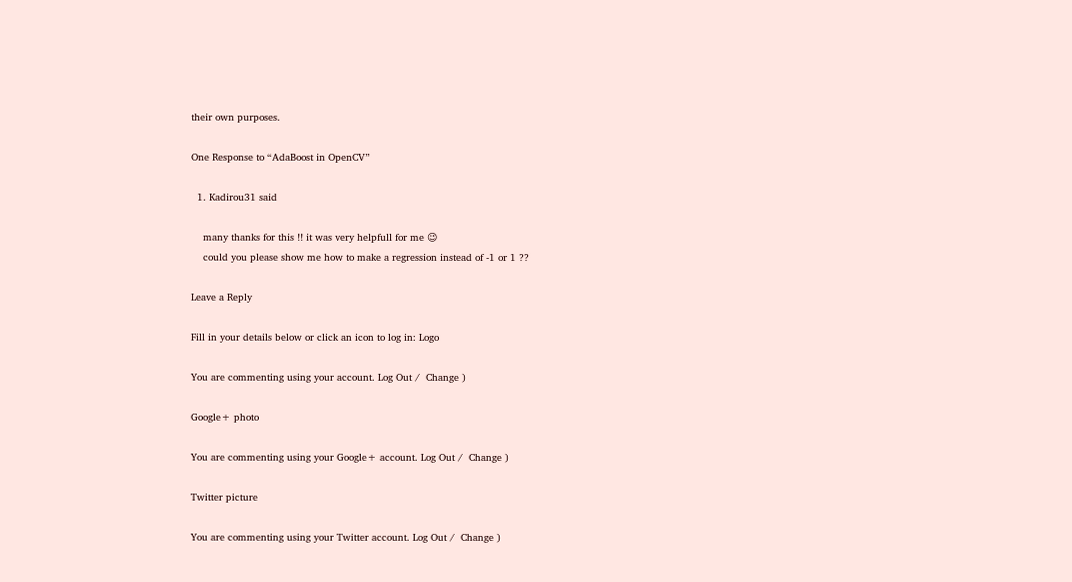their own purposes.

One Response to “AdaBoost in OpenCV”

  1. Kadirou31 said

    many thanks for this !! it was very helpfull for me 😉
    could you please show me how to make a regression instead of -1 or 1 ??

Leave a Reply

Fill in your details below or click an icon to log in: Logo

You are commenting using your account. Log Out /  Change )

Google+ photo

You are commenting using your Google+ account. Log Out /  Change )

Twitter picture

You are commenting using your Twitter account. Log Out /  Change )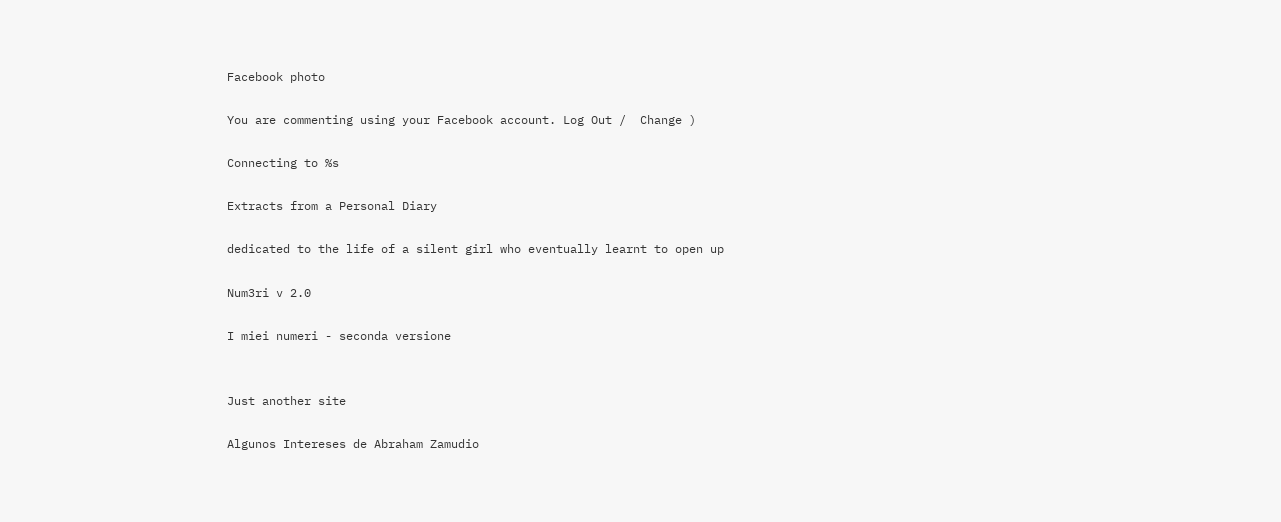Facebook photo

You are commenting using your Facebook account. Log Out /  Change )

Connecting to %s

Extracts from a Personal Diary

dedicated to the life of a silent girl who eventually learnt to open up

Num3ri v 2.0

I miei numeri - seconda versione


Just another site

Algunos Intereses de Abraham Zamudio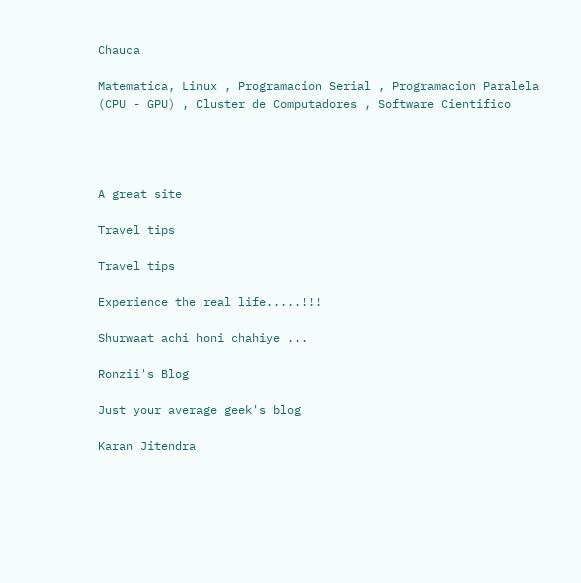Chauca

Matematica, Linux , Programacion Serial , Programacion Paralela (CPU - GPU) , Cluster de Computadores , Software Cientifico




A great site

Travel tips

Travel tips

Experience the real life.....!!!

Shurwaat achi honi chahiye ...

Ronzii's Blog

Just your average geek's blog

Karan Jitendra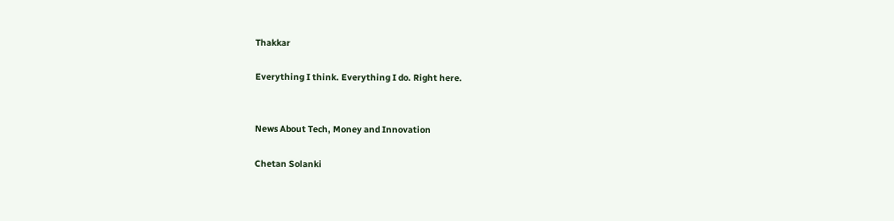Thakkar

Everything I think. Everything I do. Right here.


News About Tech, Money and Innovation

Chetan Solanki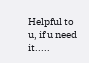Helpful to u, if u need it.....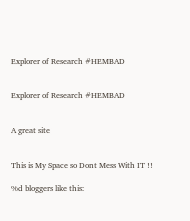Explorer of Research #HEMBAD


Explorer of Research #HEMBAD


A great site


This is My Space so Dont Mess With IT !!

%d bloggers like this: